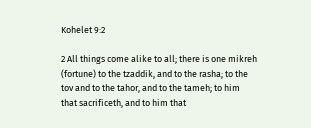Kohelet 9:2

2 All things come alike to all; there is one mikreh (fortune) to the tzaddik, and to the rasha; to the tov and to the tahor, and to the tameh; to him that sacrificeth, and to him that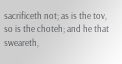sacrificeth not; as is the tov, so is the choteh; and he that sweareth,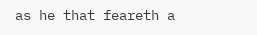as he that feareth a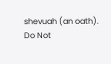shevuah (an oath).
Do Not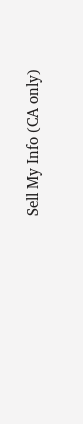Sell My Info (CA only)